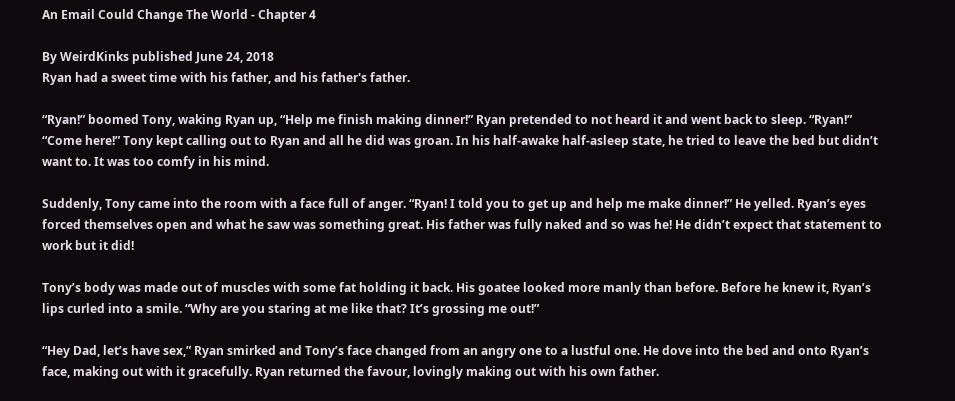An Email Could Change The World - Chapter 4

By WeirdKinks published June 24, 2018
Ryan had a sweet time with his father, and his father's father.

“Ryan!” boomed Tony, waking Ryan up, “Help me finish making dinner!” Ryan pretended to not heard it and went back to sleep. “Ryan!” “Come here!” Tony kept calling out to Ryan and all he did was groan. In his half-awake half-asleep state, he tried to leave the bed but didn’t want to. It was too comfy in his mind.

Suddenly, Tony came into the room with a face full of anger. “Ryan! I told you to get up and help me make dinner!” He yelled. Ryan’s eyes forced themselves open and what he saw was something great. His father was fully naked and so was he! He didn’t expect that statement to work but it did!

Tony’s body was made out of muscles with some fat holding it back. His goatee looked more manly than before. Before he knew it, Ryan’s lips curled into a smile. “Why are you staring at me like that? It’s grossing me out!”

“Hey Dad, let’s have sex,” Ryan smirked and Tony’s face changed from an angry one to a lustful one. He dove into the bed and onto Ryan’s face, making out with it gracefully. Ryan returned the favour, lovingly making out with his own father.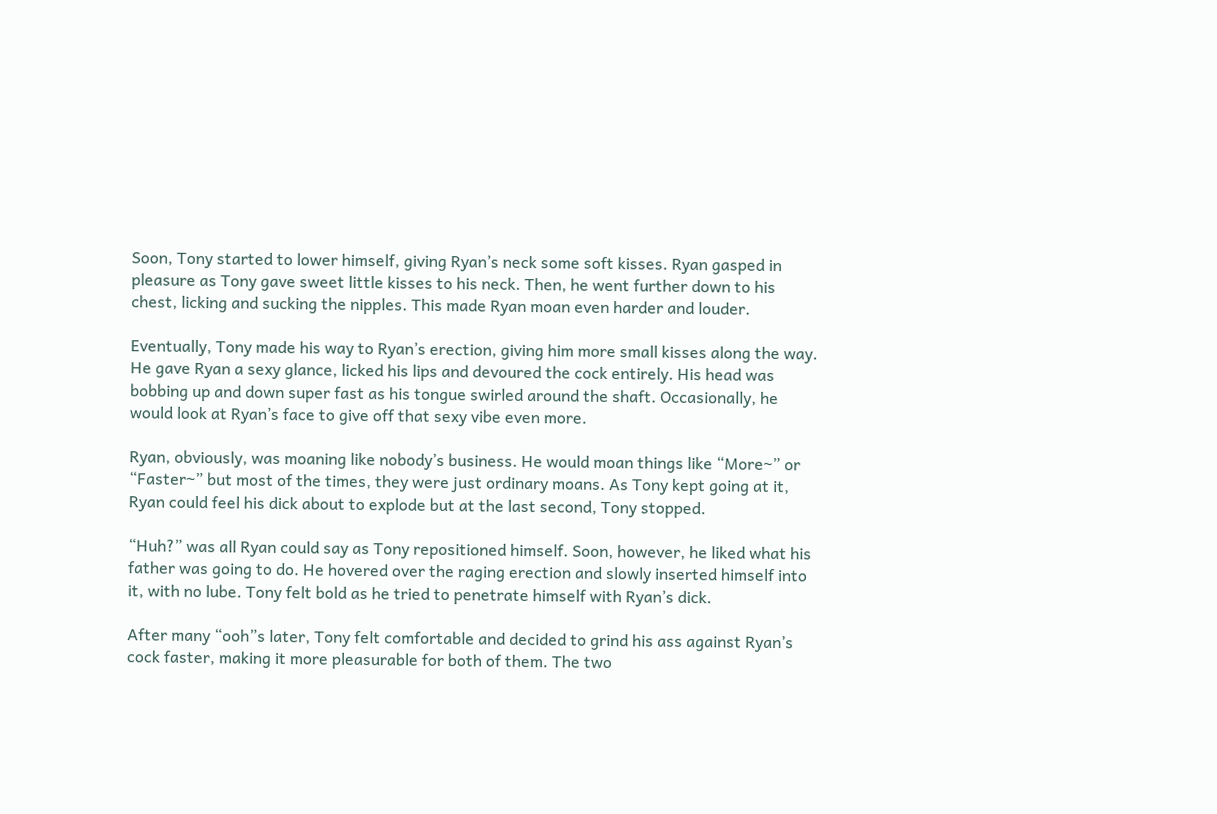Soon, Tony started to lower himself, giving Ryan’s neck some soft kisses. Ryan gasped in pleasure as Tony gave sweet little kisses to his neck. Then, he went further down to his chest, licking and sucking the nipples. This made Ryan moan even harder and louder.

Eventually, Tony made his way to Ryan’s erection, giving him more small kisses along the way. He gave Ryan a sexy glance, licked his lips and devoured the cock entirely. His head was bobbing up and down super fast as his tongue swirled around the shaft. Occasionally, he would look at Ryan’s face to give off that sexy vibe even more.

Ryan, obviously, was moaning like nobody’s business. He would moan things like “More~” or “Faster~” but most of the times, they were just ordinary moans. As Tony kept going at it, Ryan could feel his dick about to explode but at the last second, Tony stopped.

“Huh?” was all Ryan could say as Tony repositioned himself. Soon, however, he liked what his father was going to do. He hovered over the raging erection and slowly inserted himself into it, with no lube. Tony felt bold as he tried to penetrate himself with Ryan’s dick.

After many “ooh”s later, Tony felt comfortable and decided to grind his ass against Ryan’s cock faster, making it more pleasurable for both of them. The two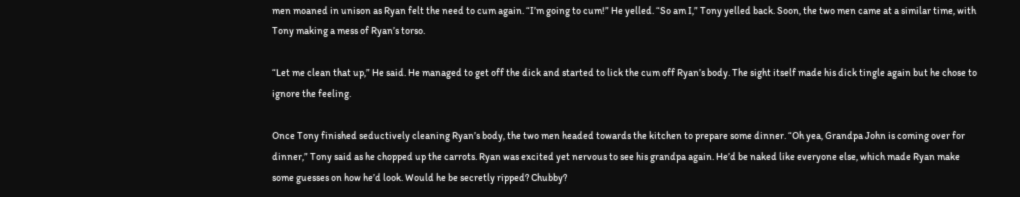men moaned in unison as Ryan felt the need to cum again. “I’m going to cum!” He yelled. “So am I,” Tony yelled back. Soon, the two men came at a similar time, with Tony making a mess of Ryan’s torso.

“Let me clean that up,” He said. He managed to get off the dick and started to lick the cum off Ryan’s body. The sight itself made his dick tingle again but he chose to ignore the feeling.

Once Tony finished seductively cleaning Ryan’s body, the two men headed towards the kitchen to prepare some dinner. “Oh yea, Grandpa John is coming over for dinner,” Tony said as he chopped up the carrots. Ryan was excited yet nervous to see his grandpa again. He’d be naked like everyone else, which made Ryan make some guesses on how he’d look. Would he be secretly ripped? Chubby?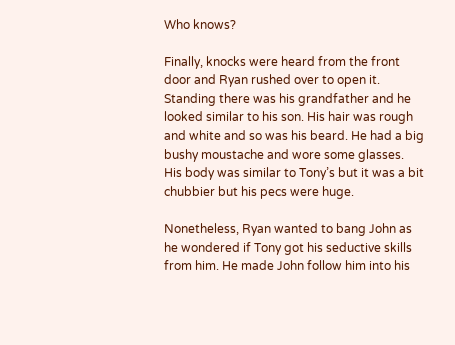Who knows?

Finally, knocks were heard from the front door and Ryan rushed over to open it. Standing there was his grandfather and he looked similar to his son. His hair was rough and white and so was his beard. He had a big bushy moustache and wore some glasses. His body was similar to Tony’s but it was a bit chubbier but his pecs were huge.

Nonetheless, Ryan wanted to bang John as he wondered if Tony got his seductive skills from him. He made John follow him into his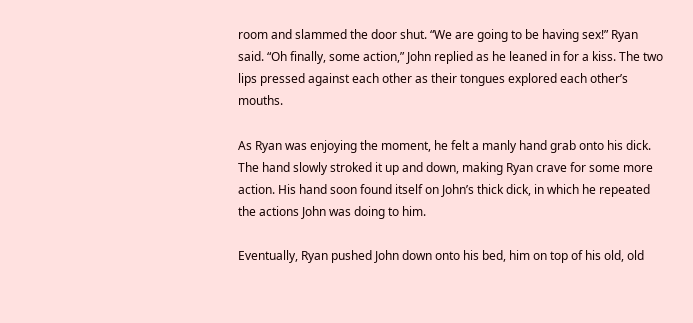room and slammed the door shut. “We are going to be having sex!” Ryan said. “Oh finally, some action,” John replied as he leaned in for a kiss. The two lips pressed against each other as their tongues explored each other’s mouths.

As Ryan was enjoying the moment, he felt a manly hand grab onto his dick. The hand slowly stroked it up and down, making Ryan crave for some more action. His hand soon found itself on John’s thick dick, in which he repeated the actions John was doing to him.

Eventually, Ryan pushed John down onto his bed, him on top of his old, old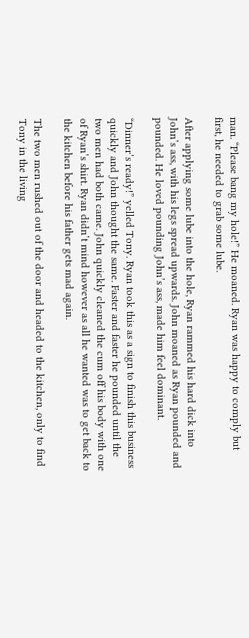man. “Please bang my hole!” He moaned. Ryan was happy to comply but first, he needed to grab some lube.

After applying some lube into the hole, Ryan rammed his hard dick into John’s ass, with his legs spread upwards. John moaned as Ryan pounded and pounded. He loved pounding John’s ass, made him feel dominant.

“Dinner’s ready!” yelled Tony. Ryan took this as a sign to finish this business quickly and John thought the same. Faster and faster he pounded until the two men had both came. John quickly cleaned the cum off his body with one of Ryan’s shirt. Ryan didn’t mind however as all he wanted was to get back to the kitchen before his father gets mad again.

The two men rushed out of the door and headed to the kitchen, only to find Tony in the living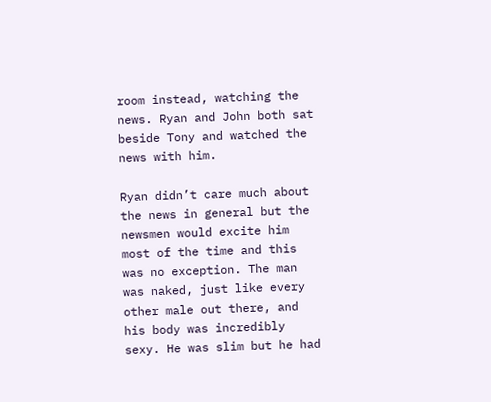room instead, watching the news. Ryan and John both sat beside Tony and watched the news with him.

Ryan didn’t care much about the news in general but the newsmen would excite him most of the time and this was no exception. The man was naked, just like every other male out there, and his body was incredibly sexy. He was slim but he had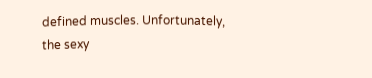defined muscles. Unfortunately, the sexy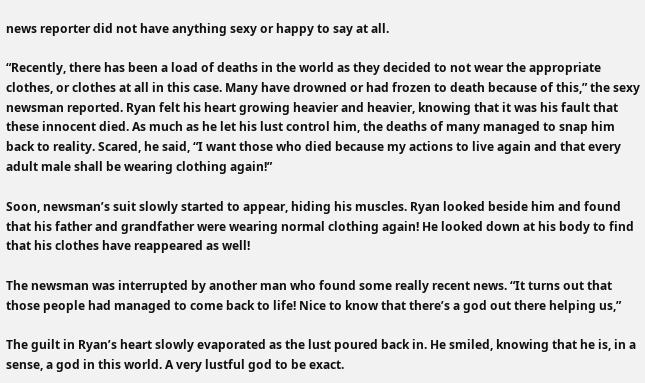news reporter did not have anything sexy or happy to say at all.

“Recently, there has been a load of deaths in the world as they decided to not wear the appropriate clothes, or clothes at all in this case. Many have drowned or had frozen to death because of this,” the sexy newsman reported. Ryan felt his heart growing heavier and heavier, knowing that it was his fault that these innocent died. As much as he let his lust control him, the deaths of many managed to snap him back to reality. Scared, he said, “I want those who died because my actions to live again and that every adult male shall be wearing clothing again!”

Soon, newsman’s suit slowly started to appear, hiding his muscles. Ryan looked beside him and found that his father and grandfather were wearing normal clothing again! He looked down at his body to find that his clothes have reappeared as well!

The newsman was interrupted by another man who found some really recent news. “It turns out that those people had managed to come back to life! Nice to know that there’s a god out there helping us,”

The guilt in Ryan’s heart slowly evaporated as the lust poured back in. He smiled, knowing that he is, in a sense, a god in this world. A very lustful god to be exact.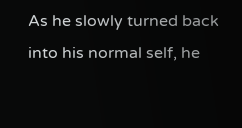As he slowly turned back into his normal self, he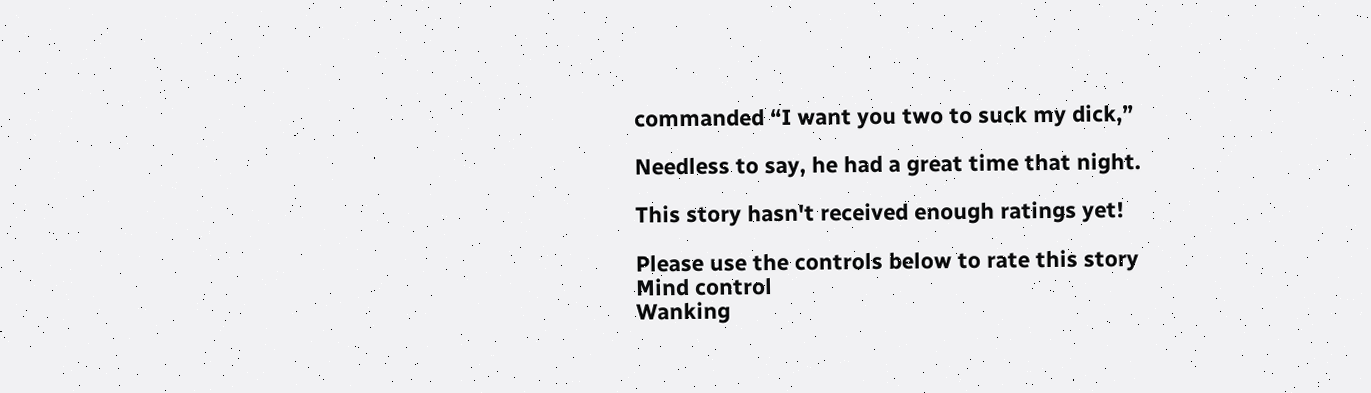commanded “I want you two to suck my dick,”

Needless to say, he had a great time that night.

This story hasn't received enough ratings yet!

Please use the controls below to rate this story
Mind control
Wanking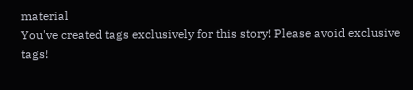material
You've created tags exclusively for this story! Please avoid exclusive tags!